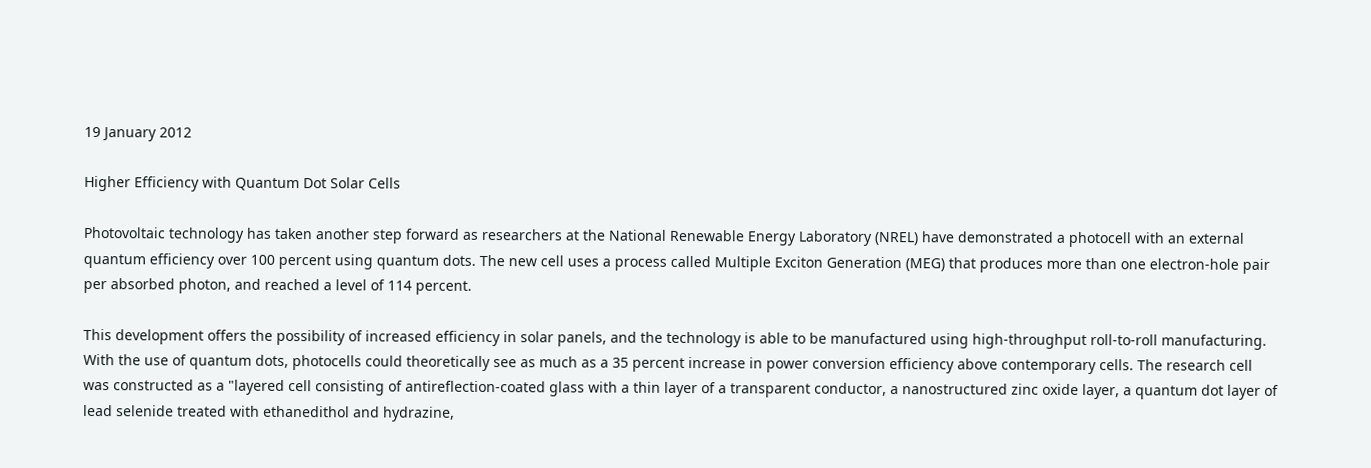19 January 2012

Higher Efficiency with Quantum Dot Solar Cells

Photovoltaic technology has taken another step forward as researchers at the National Renewable Energy Laboratory (NREL) have demonstrated a photocell with an external quantum efficiency over 100 percent using quantum dots. The new cell uses a process called Multiple Exciton Generation (MEG) that produces more than one electron-hole pair per absorbed photon, and reached a level of 114 percent.

This development offers the possibility of increased efficiency in solar panels, and the technology is able to be manufactured using high-throughput roll-to-roll manufacturing. With the use of quantum dots, photocells could theoretically see as much as a 35 percent increase in power conversion efficiency above contemporary cells. The research cell was constructed as a "layered cell consisting of antireflection-coated glass with a thin layer of a transparent conductor, a nanostructured zinc oxide layer, a quantum dot layer of lead selenide treated with ethanedithol and hydrazine,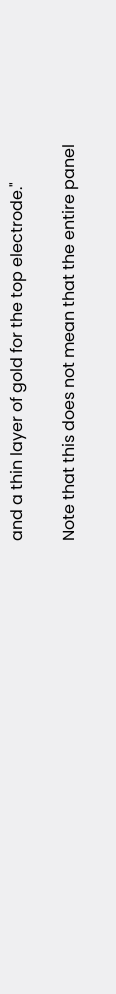and a thin layer of gold for the top electrode."

Note that this does not mean that the entire panel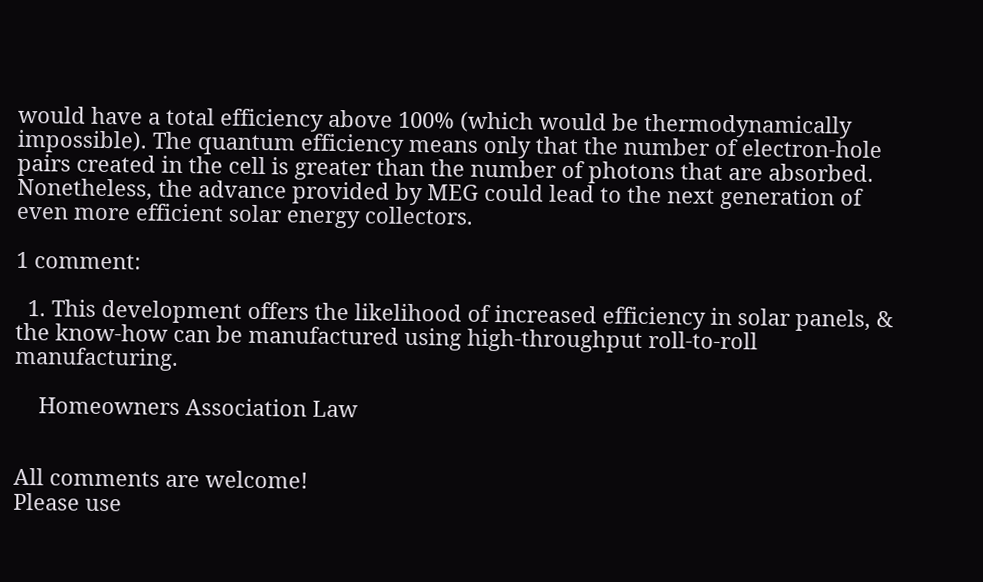would have a total efficiency above 100% (which would be thermodynamically impossible). The quantum efficiency means only that the number of electron-hole pairs created in the cell is greater than the number of photons that are absorbed. Nonetheless, the advance provided by MEG could lead to the next generation of even more efficient solar energy collectors.

1 comment:

  1. This development offers the likelihood of increased efficiency in solar panels, & the know-how can be manufactured using high-throughput roll-to-roll manufacturing.

    Homeowners Association Law


All comments are welcome!
Please use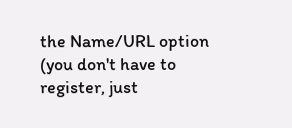the Name/URL option (you don't have to register, just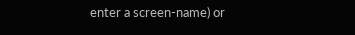enter a screen-name) or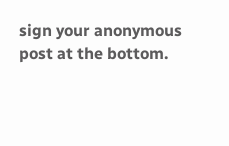sign your anonymous post at the bottom.